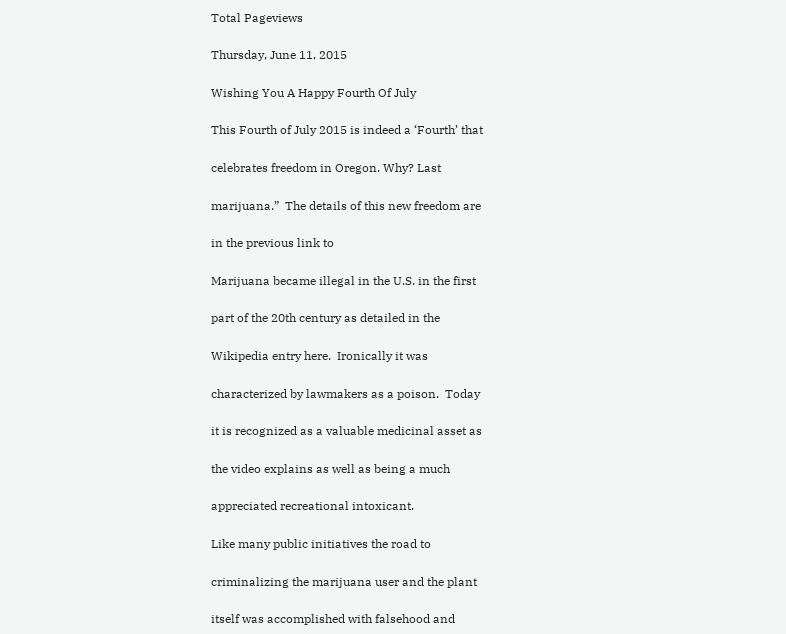Total Pageviews

Thursday, June 11, 2015

Wishing You A Happy Fourth Of July

This Fourth of July 2015 is indeed a ‘Fourth’ that

celebrates freedom in Oregon. Why? Last

marijuana.”  The details of this new freedom are

in the previous link to

Marijuana became illegal in the U.S. in the first

part of the 20th century as detailed in the

Wikipedia entry here.  Ironically it was

characterized by lawmakers as a poison.  Today

it is recognized as a valuable medicinal asset as

the video explains as well as being a much

appreciated recreational intoxicant.

Like many public initiatives the road to

criminalizing the marijuana user and the plant

itself was accomplished with falsehood and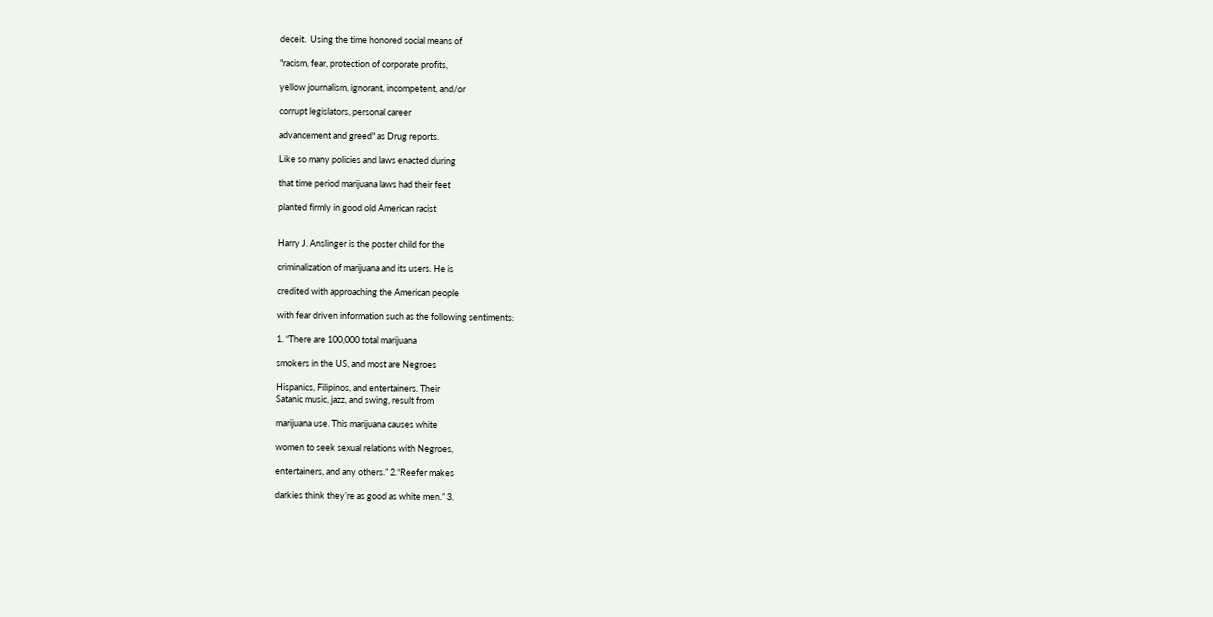deceit.  Using the time honored social means of

"racism, fear, protection of corporate profits,

yellow journalism, ignorant, incompetent, and/or

corrupt legislators, personal career

advancement and greed" as Drug reports.

Like so many policies and laws enacted during

that time period marijuana laws had their feet

planted firmly in good old American racist


Harry J. Anslinger is the poster child for the

criminalization of marijuana and its users. He is

credited with approaching the American people

with fear driven information such as the following sentiments:

1. “There are 100,000 total marijuana

smokers in the US, and most are Negroes

Hispanics, Filipinos, and entertainers. Their
Satanic music, jazz, and swing, result from

marijuana use. This marijuana causes white

women to seek sexual relations with Negroes,

entertainers, and any others.” 2.“Reefer makes

darkies think they’re as good as white men.” 3.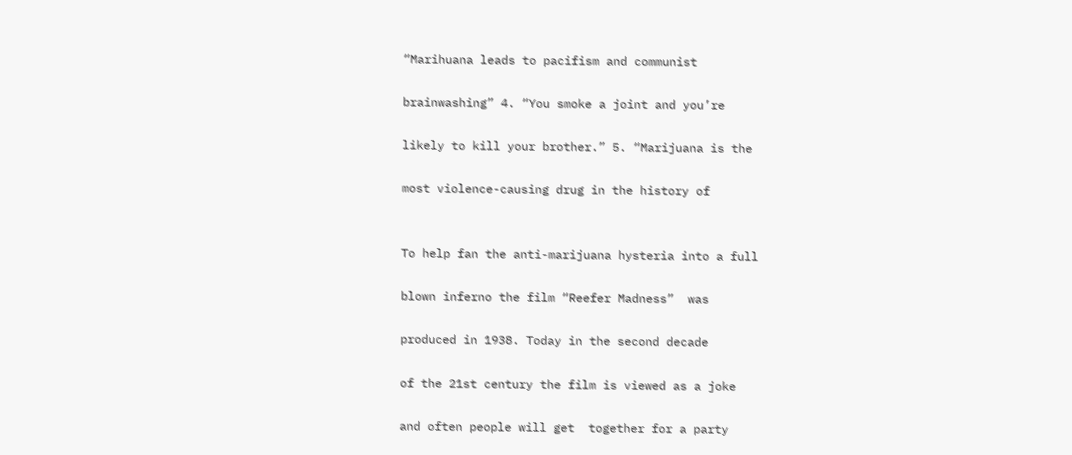“Marihuana leads to pacifism and communist

brainwashing” 4. “You smoke a joint and you’re

likely to kill your brother.” 5. “Marijuana is the

most violence-causing drug in the history of


To help fan the anti-marijuana hysteria into a full

blown inferno the film “Reefer Madness”  was

produced in 1938. Today in the second decade

of the 21st century the film is viewed as a joke

and often people will get  together for a party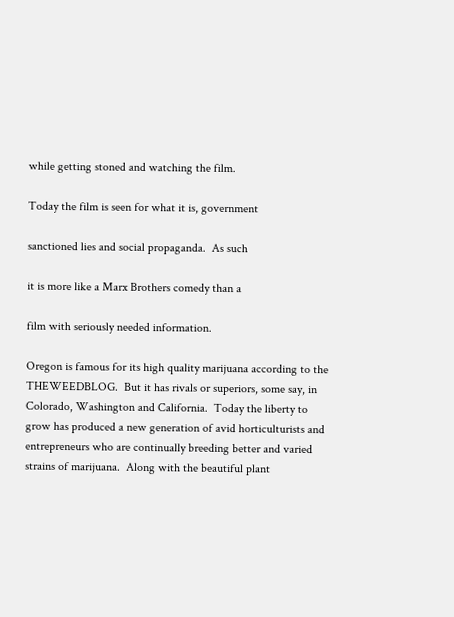while getting stoned and watching the film.

Today the film is seen for what it is, government

sanctioned lies and social propaganda.  As such

it is more like a Marx Brothers comedy than a

film with seriously needed information.

Oregon is famous for its high quality marijuana according to the THEWEEDBLOG.  But it has rivals or superiors, some say, in Colorado, Washington and California.  Today the liberty to grow has produced a new generation of avid horticulturists and entrepreneurs who are continually breeding better and varied strains of marijuana.  Along with the beautiful plant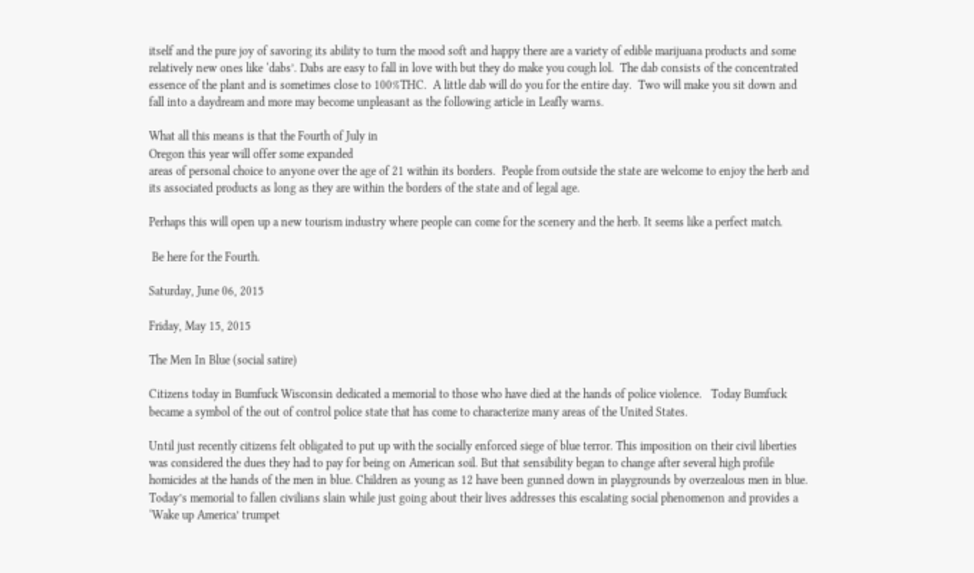itself and the pure joy of savoring its ability to turn the mood soft and happy there are a variety of edible marijuana products and some relatively new ones like ‘dabs’. Dabs are easy to fall in love with but they do make you cough lol.  The dab consists of the concentrated essence of the plant and is sometimes close to 100%THC.  A little dab will do you for the entire day.  Two will make you sit down and fall into a daydream and more may become unpleasant as the following article in Leafly warns.

What all this means is that the Fourth of July in
Oregon this year will offer some expanded
areas of personal choice to anyone over the age of 21 within its borders.  People from outside the state are welcome to enjoy the herb and its associated products as long as they are within the borders of the state and of legal age.

Perhaps this will open up a new tourism industry where people can come for the scenery and the herb. It seems like a perfect match.

 Be here for the Fourth.

Saturday, June 06, 2015

Friday, May 15, 2015

The Men In Blue (social satire)

Citizens today in Bumfuck Wisconsin dedicated a memorial to those who have died at the hands of police violence.   Today Bumfuck became a symbol of the out of control police state that has come to characterize many areas of the United States.

Until just recently citizens felt obligated to put up with the socially enforced siege of blue terror. This imposition on their civil liberties was considered the dues they had to pay for being on American soil. But that sensibility began to change after several high profile homicides at the hands of the men in blue. Children as young as 12 have been gunned down in playgrounds by overzealous men in blue. Today’s memorial to fallen civilians slain while just going about their lives addresses this escalating social phenomenon and provides a ‘Wake up America’ trumpet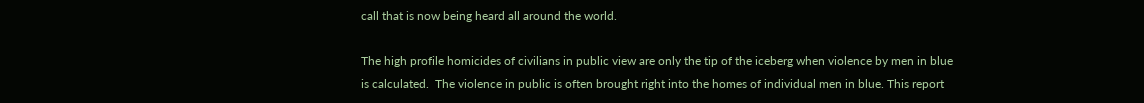call that is now being heard all around the world.

The high profile homicides of civilians in public view are only the tip of the iceberg when violence by men in blue is calculated.  The violence in public is often brought right into the homes of individual men in blue. This report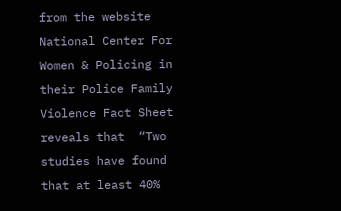from the website National Center For Women & Policing in their Police Family Violence Fact Sheet reveals that  “Two studies have found that at least 40%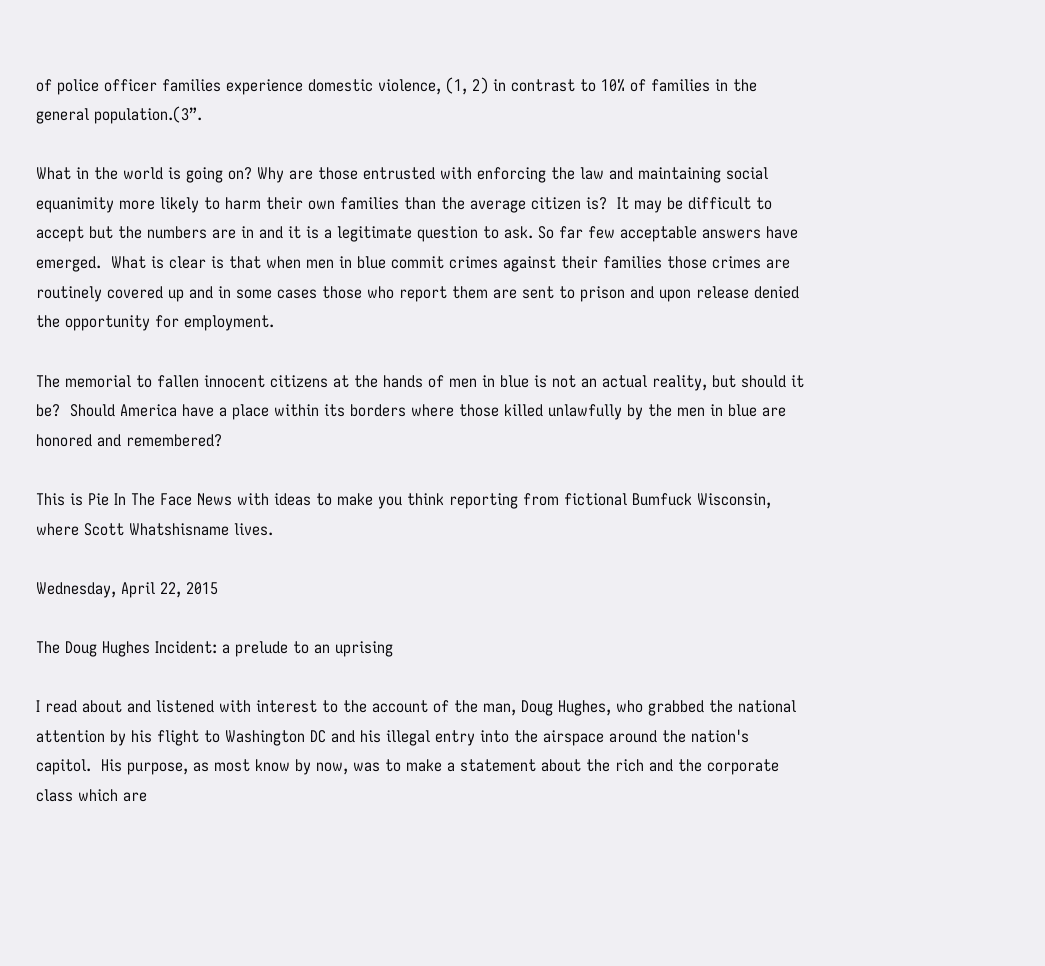of police officer families experience domestic violence, (1, 2) in contrast to 10% of families in the general population.(3”.

What in the world is going on? Why are those entrusted with enforcing the law and maintaining social equanimity more likely to harm their own families than the average citizen is?  It may be difficult to accept but the numbers are in and it is a legitimate question to ask. So far few acceptable answers have emerged.  What is clear is that when men in blue commit crimes against their families those crimes are routinely covered up and in some cases those who report them are sent to prison and upon release denied the opportunity for employment.

The memorial to fallen innocent citizens at the hands of men in blue is not an actual reality, but should it be?  Should America have a place within its borders where those killed unlawfully by the men in blue are honored and remembered?

This is Pie In The Face News with ideas to make you think reporting from fictional Bumfuck Wisconsin, where Scott Whatshisname lives.

Wednesday, April 22, 2015

The Doug Hughes Incident: a prelude to an uprising

I read about and listened with interest to the account of the man, Doug Hughes, who grabbed the national attention by his flight to Washington DC and his illegal entry into the airspace around the nation's capitol.  His purpose, as most know by now, was to make a statement about the rich and the corporate class which are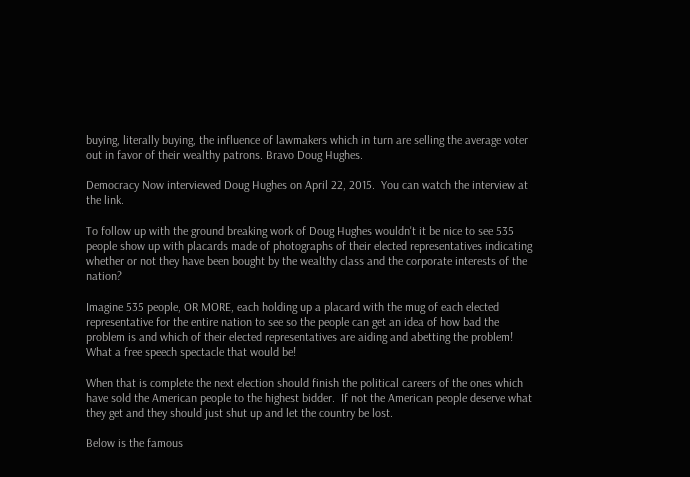buying, literally buying, the influence of lawmakers which in turn are selling the average voter out in favor of their wealthy patrons. Bravo Doug Hughes.

Democracy Now interviewed Doug Hughes on April 22, 2015.  You can watch the interview at the link.

To follow up with the ground breaking work of Doug Hughes wouldn't it be nice to see 535 people show up with placards made of photographs of their elected representatives indicating whether or not they have been bought by the wealthy class and the corporate interests of the nation?

Imagine 535 people, OR MORE, each holding up a placard with the mug of each elected representative for the entire nation to see so the people can get an idea of how bad the problem is and which of their elected representatives are aiding and abetting the problem!  What a free speech spectacle that would be!

When that is complete the next election should finish the political careers of the ones which have sold the American people to the highest bidder.  If not the American people deserve what they get and they should just shut up and let the country be lost.

Below is the famous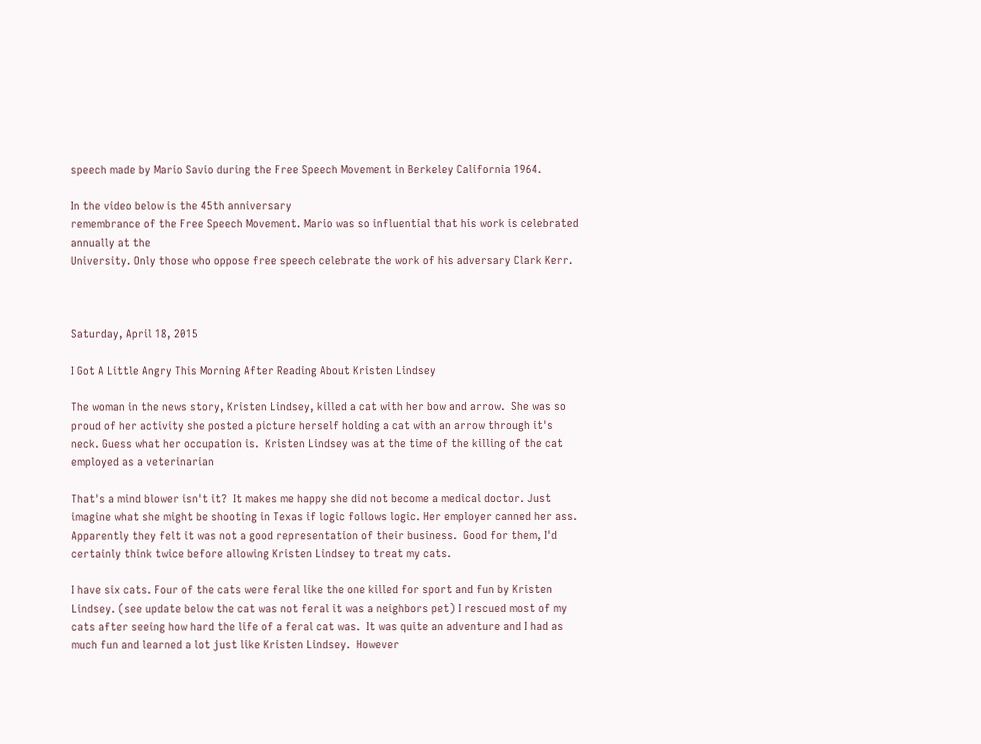speech made by Mario Savio during the Free Speech Movement in Berkeley California 1964.

In the video below is the 45th anniversary
remembrance of the Free Speech Movement. Mario was so influential that his work is celebrated annually at the
University. Only those who oppose free speech celebrate the work of his adversary Clark Kerr.



Saturday, April 18, 2015

I Got A Little Angry This Morning After Reading About Kristen Lindsey

The woman in the news story, Kristen Lindsey, killed a cat with her bow and arrow.  She was so proud of her activity she posted a picture herself holding a cat with an arrow through it's neck. Guess what her occupation is.  Kristen Lindsey was at the time of the killing of the cat employed as a veterinarian

That's a mind blower isn't it?  It makes me happy she did not become a medical doctor. Just imagine what she might be shooting in Texas if logic follows logic. Her employer canned her ass. Apparently they felt it was not a good representation of their business.  Good for them, I'd certainly think twice before allowing Kristen Lindsey to treat my cats.

I have six cats. Four of the cats were feral like the one killed for sport and fun by Kristen Lindsey. (see update below the cat was not feral it was a neighbors pet) I rescued most of my cats after seeing how hard the life of a feral cat was.  It was quite an adventure and I had as much fun and learned a lot just like Kristen Lindsey.  However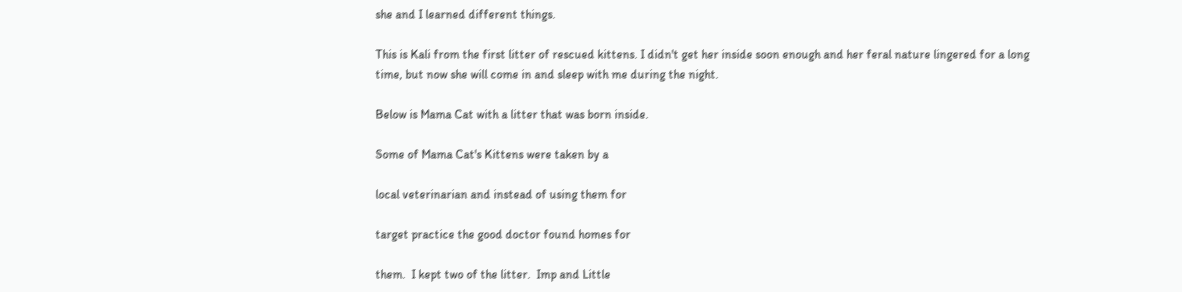she and I learned different things.

This is Kali from the first litter of rescued kittens. I didn't get her inside soon enough and her feral nature lingered for a long time, but now she will come in and sleep with me during the night.

Below is Mama Cat with a litter that was born inside.

Some of Mama Cat's Kittens were taken by a

local veterinarian and instead of using them for

target practice the good doctor found homes for

them.  I kept two of the litter.  Imp and Little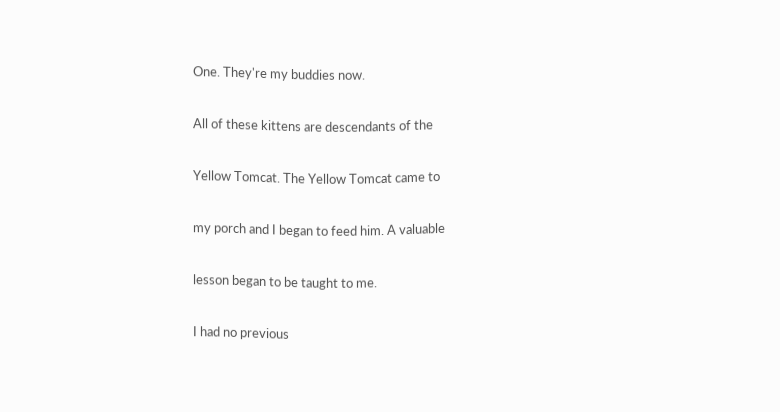One. They're my buddies now.

All of these kittens are descendants of the

Yellow Tomcat. The Yellow Tomcat came to

my porch and I began to feed him. A valuable

lesson began to be taught to me.

I had no previous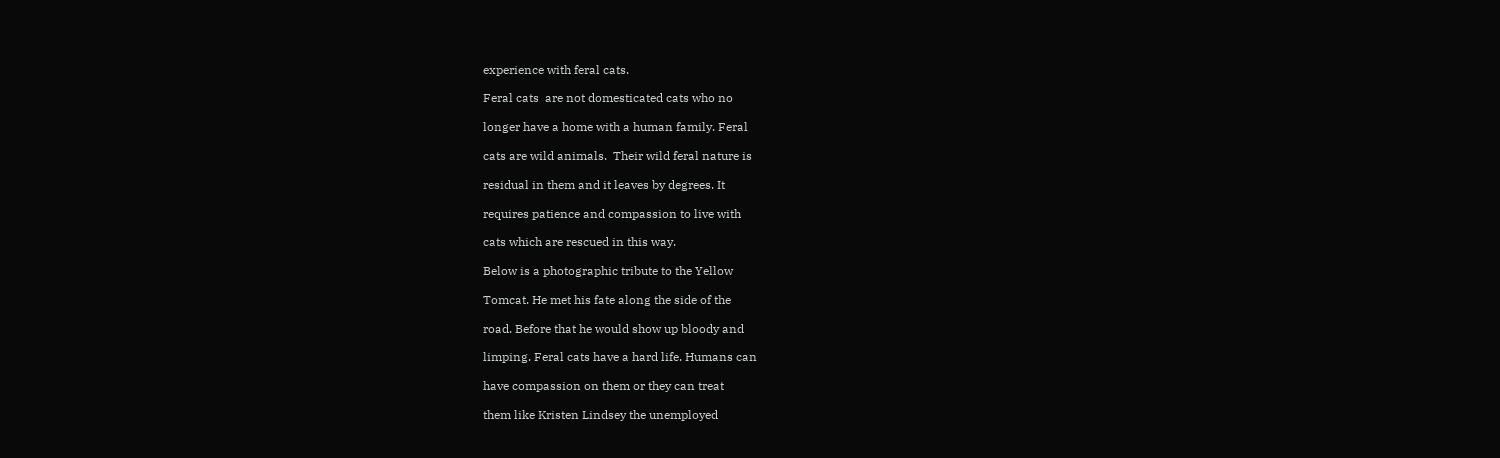experience with feral cats.

Feral cats  are not domesticated cats who no

longer have a home with a human family. Feral

cats are wild animals.  Their wild feral nature is

residual in them and it leaves by degrees. It

requires patience and compassion to live with

cats which are rescued in this way.

Below is a photographic tribute to the Yellow

Tomcat. He met his fate along the side of the

road. Before that he would show up bloody and

limping. Feral cats have a hard life. Humans can

have compassion on them or they can treat

them like Kristen Lindsey the unemployed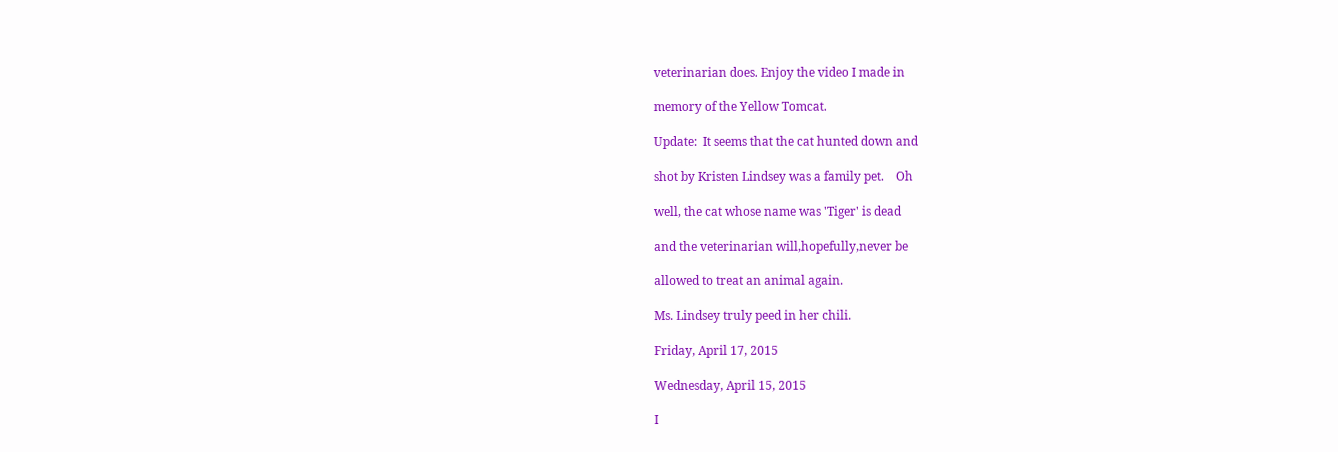veterinarian does. Enjoy the video I made in

memory of the Yellow Tomcat.

Update:  It seems that the cat hunted down and

shot by Kristen Lindsey was a family pet.    Oh

well, the cat whose name was 'Tiger' is dead

and the veterinarian will,hopefully,never be

allowed to treat an animal again.

Ms. Lindsey truly peed in her chili.

Friday, April 17, 2015

Wednesday, April 15, 2015

I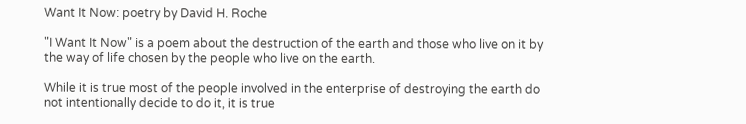Want It Now: poetry by David H. Roche

"I Want It Now" is a poem about the destruction of the earth and those who live on it by the way of life chosen by the people who live on the earth.

While it is true most of the people involved in the enterprise of destroying the earth do not intentionally decide to do it, it is true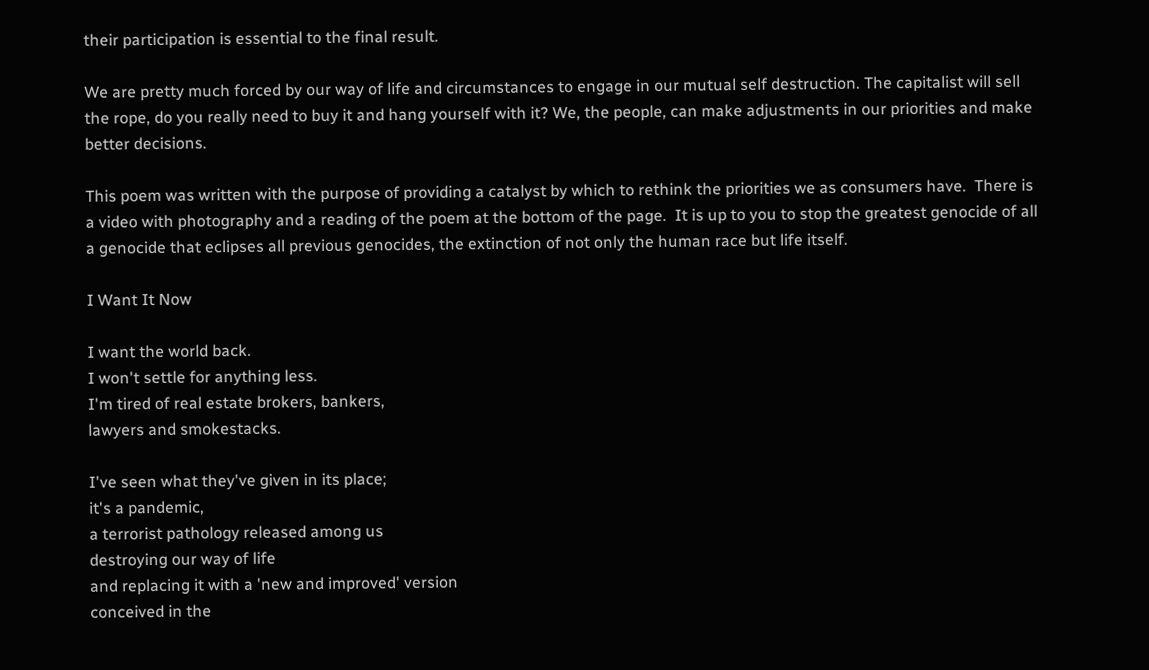their participation is essential to the final result.

We are pretty much forced by our way of life and circumstances to engage in our mutual self destruction. The capitalist will sell the rope, do you really need to buy it and hang yourself with it? We, the people, can make adjustments in our priorities and make better decisions.

This poem was written with the purpose of providing a catalyst by which to rethink the priorities we as consumers have.  There is a video with photography and a reading of the poem at the bottom of the page.  It is up to you to stop the greatest genocide of all a genocide that eclipses all previous genocides, the extinction of not only the human race but life itself.

I Want It Now

I want the world back.
I won't settle for anything less.
I'm tired of real estate brokers, bankers,
lawyers and smokestacks.

I've seen what they've given in its place;
it's a pandemic,
a terrorist pathology released among us
destroying our way of life
and replacing it with a 'new and improved' version
conceived in the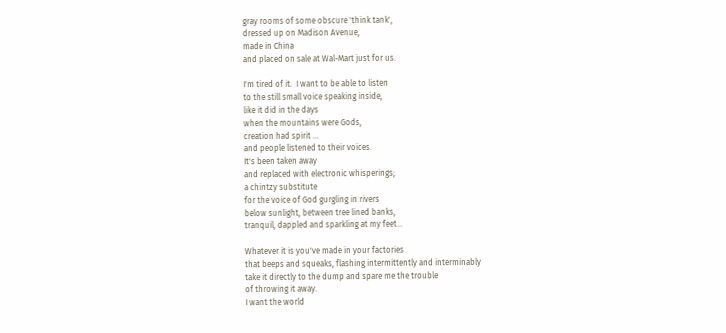gray rooms of some obscure 'think tank',
dressed up on Madison Avenue,
made in China
and placed on sale at Wal-Mart just for us.

I'm tired of it.  I want to be able to listen
to the still small voice speaking inside,
like it did in the days
when the mountains were Gods,
creation had spirit ...
and people listened to their voices.
It's been taken away
and replaced with electronic whisperings;
a chintzy substitute
for the voice of God gurgling in rivers
below sunlight, between tree lined banks,
tranquil, dappled and sparkling at my feet...

Whatever it is you've made in your factories
that beeps and squeaks, flashing intermittently and interminably
take it directly to the dump and spare me the trouble
of throwing it away.
I want the world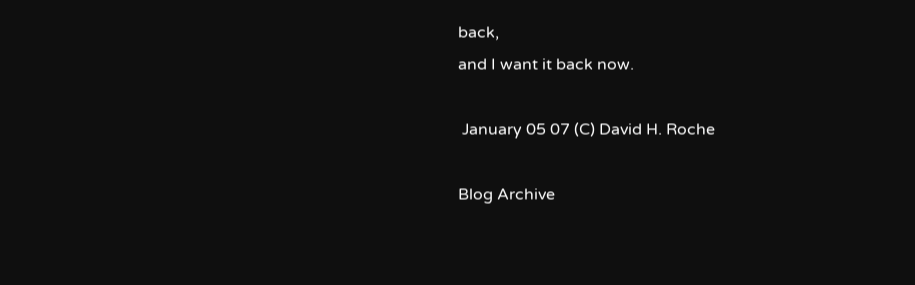back,
and I want it back now.

 January 05 07 (C) David H. Roche

Blog Archive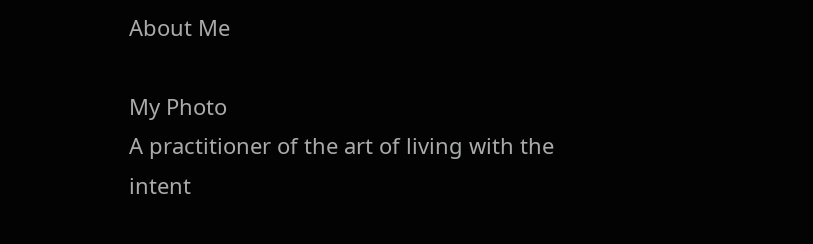About Me

My Photo
A practitioner of the art of living with the intent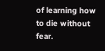of learning how to die without fear.